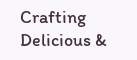Crafting Delicious &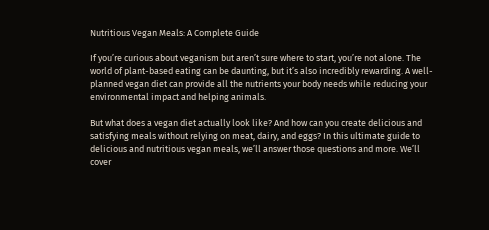Nutritious Vegan Meals: A Complete Guide

If you’re curious about veganism but aren’t sure where to start, you’re not alone. The world of plant-based eating can be daunting, but it’s also incredibly rewarding. A well-planned vegan diet can provide all the nutrients your body needs while reducing your environmental impact and helping animals.

But what does a vegan diet actually look like? And how can you create delicious and satisfying meals without relying on meat, dairy, and eggs? In this ultimate guide to delicious and nutritious vegan meals, we’ll answer those questions and more. We’ll cover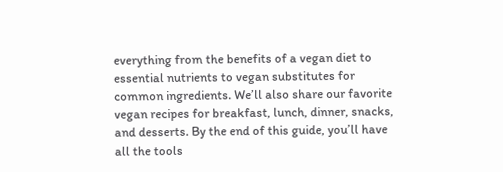everything from the benefits of a vegan diet to essential nutrients to vegan substitutes for common ingredients. We’ll also share our favorite vegan recipes for breakfast, lunch, dinner, snacks, and desserts. By the end of this guide, you’ll have all the tools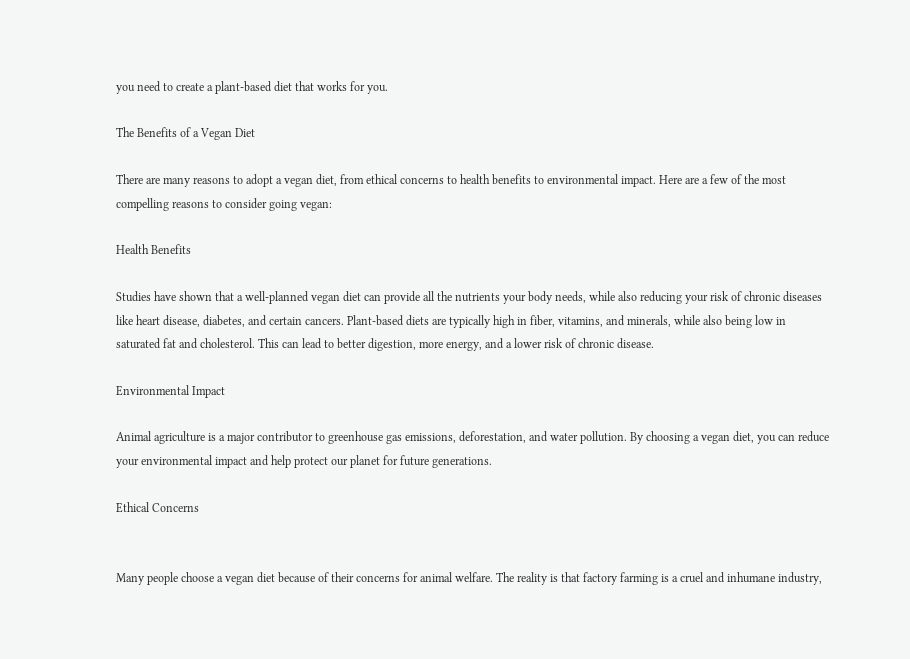you need to create a plant-based diet that works for you.

The Benefits of a Vegan Diet

There are many reasons to adopt a vegan diet, from ethical concerns to health benefits to environmental impact. Here are a few of the most compelling reasons to consider going vegan:

Health Benefits

Studies have shown that a well-planned vegan diet can provide all the nutrients your body needs, while also reducing your risk of chronic diseases like heart disease, diabetes, and certain cancers. Plant-based diets are typically high in fiber, vitamins, and minerals, while also being low in saturated fat and cholesterol. This can lead to better digestion, more energy, and a lower risk of chronic disease.

Environmental Impact

Animal agriculture is a major contributor to greenhouse gas emissions, deforestation, and water pollution. By choosing a vegan diet, you can reduce your environmental impact and help protect our planet for future generations.

Ethical Concerns


Many people choose a vegan diet because of their concerns for animal welfare. The reality is that factory farming is a cruel and inhumane industry,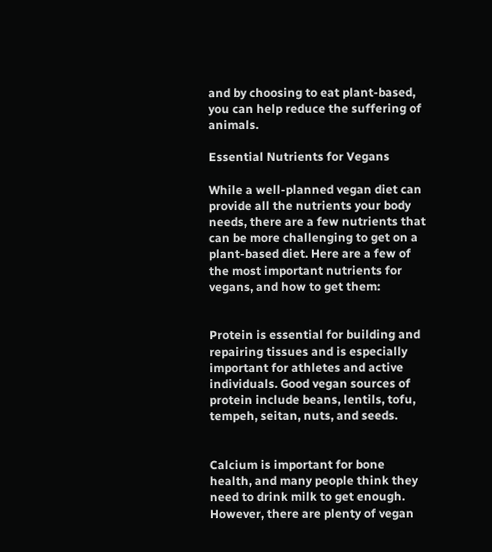and by choosing to eat plant-based, you can help reduce the suffering of animals.

Essential Nutrients for Vegans

While a well-planned vegan diet can provide all the nutrients your body needs, there are a few nutrients that can be more challenging to get on a plant-based diet. Here are a few of the most important nutrients for vegans, and how to get them:


Protein is essential for building and repairing tissues and is especially important for athletes and active individuals. Good vegan sources of protein include beans, lentils, tofu, tempeh, seitan, nuts, and seeds.


Calcium is important for bone health, and many people think they need to drink milk to get enough. However, there are plenty of vegan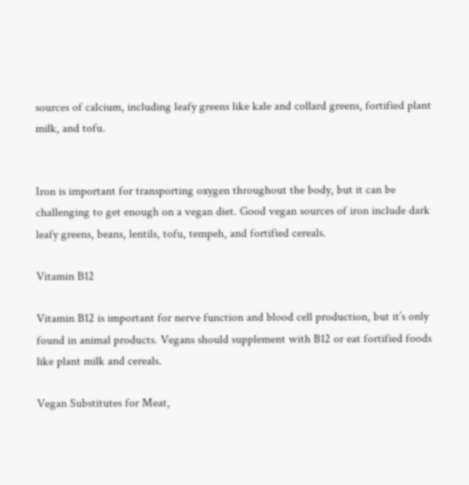sources of calcium, including leafy greens like kale and collard greens, fortified plant milk, and tofu.


Iron is important for transporting oxygen throughout the body, but it can be challenging to get enough on a vegan diet. Good vegan sources of iron include dark leafy greens, beans, lentils, tofu, tempeh, and fortified cereals.

Vitamin B12

Vitamin B12 is important for nerve function and blood cell production, but it’s only found in animal products. Vegans should supplement with B12 or eat fortified foods like plant milk and cereals.

Vegan Substitutes for Meat,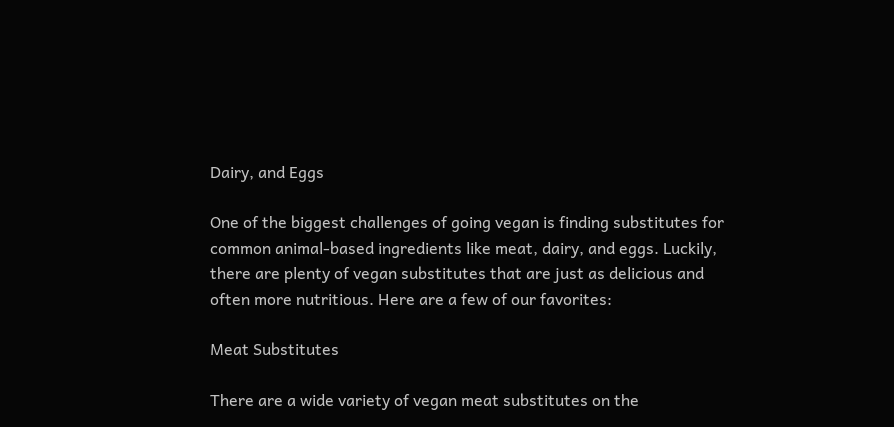Dairy, and Eggs

One of the biggest challenges of going vegan is finding substitutes for common animal-based ingredients like meat, dairy, and eggs. Luckily, there are plenty of vegan substitutes that are just as delicious and often more nutritious. Here are a few of our favorites:

Meat Substitutes

There are a wide variety of vegan meat substitutes on the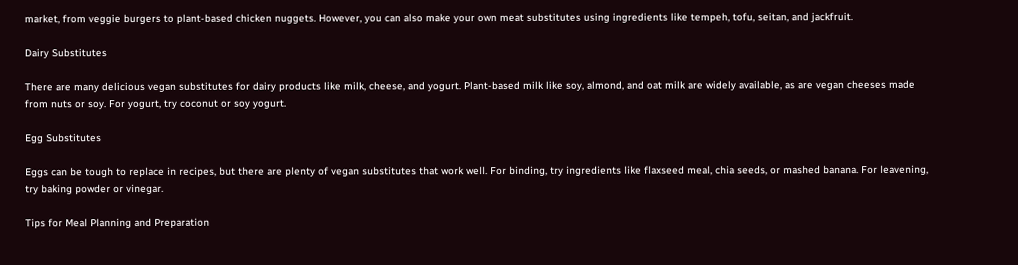market, from veggie burgers to plant-based chicken nuggets. However, you can also make your own meat substitutes using ingredients like tempeh, tofu, seitan, and jackfruit.

Dairy Substitutes

There are many delicious vegan substitutes for dairy products like milk, cheese, and yogurt. Plant-based milk like soy, almond, and oat milk are widely available, as are vegan cheeses made from nuts or soy. For yogurt, try coconut or soy yogurt.

Egg Substitutes

Eggs can be tough to replace in recipes, but there are plenty of vegan substitutes that work well. For binding, try ingredients like flaxseed meal, chia seeds, or mashed banana. For leavening, try baking powder or vinegar.

Tips for Meal Planning and Preparation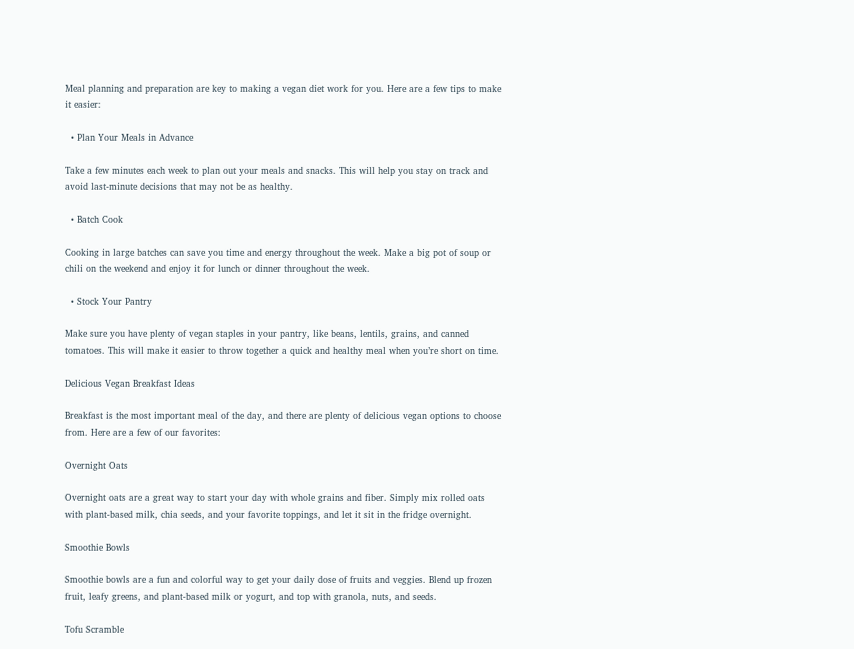Meal planning and preparation are key to making a vegan diet work for you. Here are a few tips to make it easier:

  • Plan Your Meals in Advance

Take a few minutes each week to plan out your meals and snacks. This will help you stay on track and avoid last-minute decisions that may not be as healthy.

  • Batch Cook

Cooking in large batches can save you time and energy throughout the week. Make a big pot of soup or chili on the weekend and enjoy it for lunch or dinner throughout the week.

  • Stock Your Pantry

Make sure you have plenty of vegan staples in your pantry, like beans, lentils, grains, and canned tomatoes. This will make it easier to throw together a quick and healthy meal when you’re short on time.

Delicious Vegan Breakfast Ideas

Breakfast is the most important meal of the day, and there are plenty of delicious vegan options to choose from. Here are a few of our favorites:

Overnight Oats

Overnight oats are a great way to start your day with whole grains and fiber. Simply mix rolled oats with plant-based milk, chia seeds, and your favorite toppings, and let it sit in the fridge overnight.

Smoothie Bowls

Smoothie bowls are a fun and colorful way to get your daily dose of fruits and veggies. Blend up frozen fruit, leafy greens, and plant-based milk or yogurt, and top with granola, nuts, and seeds.

Tofu Scramble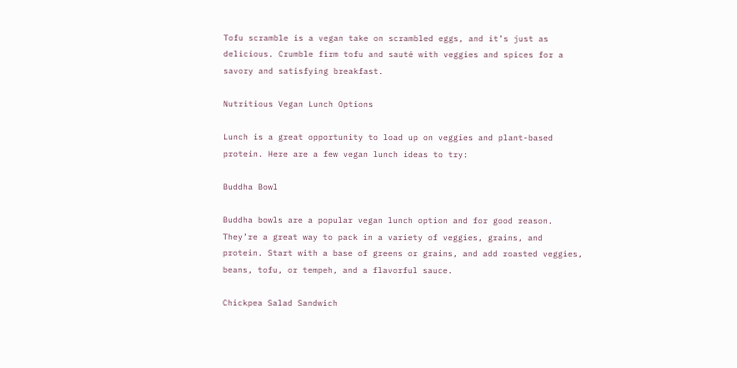Tofu scramble is a vegan take on scrambled eggs, and it’s just as delicious. Crumble firm tofu and sauté with veggies and spices for a savory and satisfying breakfast.

Nutritious Vegan Lunch Options

Lunch is a great opportunity to load up on veggies and plant-based protein. Here are a few vegan lunch ideas to try:

Buddha Bowl

Buddha bowls are a popular vegan lunch option and for good reason. They’re a great way to pack in a variety of veggies, grains, and protein. Start with a base of greens or grains, and add roasted veggies, beans, tofu, or tempeh, and a flavorful sauce.

Chickpea Salad Sandwich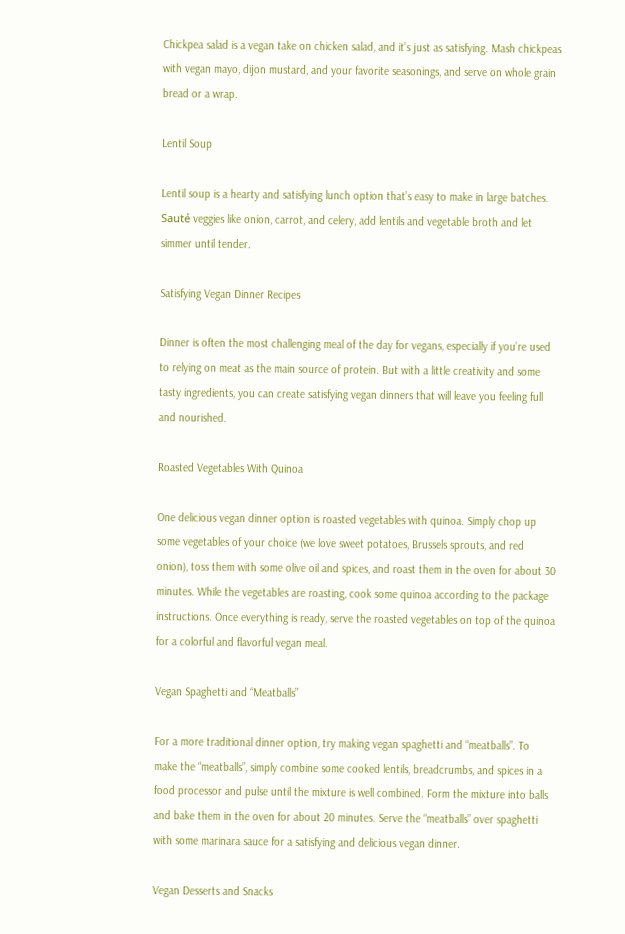Chickpea salad is a vegan take on chicken salad, and it’s just as satisfying. Mash chickpeas with vegan mayo, dijon mustard, and your favorite seasonings, and serve on whole grain bread or a wrap.

Lentil Soup

Lentil soup is a hearty and satisfying lunch option that’s easy to make in large batches. Sauté veggies like onion, carrot, and celery, add lentils and vegetable broth and let simmer until tender.

Satisfying Vegan Dinner Recipes

Dinner is often the most challenging meal of the day for vegans, especially if you’re used to relying on meat as the main source of protein. But with a little creativity and some tasty ingredients, you can create satisfying vegan dinners that will leave you feeling full and nourished.

Roasted Vegetables With Quinoa

One delicious vegan dinner option is roasted vegetables with quinoa. Simply chop up some vegetables of your choice (we love sweet potatoes, Brussels sprouts, and red onion), toss them with some olive oil and spices, and roast them in the oven for about 30 minutes. While the vegetables are roasting, cook some quinoa according to the package instructions. Once everything is ready, serve the roasted vegetables on top of the quinoa for a colorful and flavorful vegan meal.

Vegan Spaghetti and “Meatballs”

For a more traditional dinner option, try making vegan spaghetti and “meatballs”. To make the “meatballs”, simply combine some cooked lentils, breadcrumbs, and spices in a food processor and pulse until the mixture is well combined. Form the mixture into balls and bake them in the oven for about 20 minutes. Serve the “meatballs” over spaghetti with some marinara sauce for a satisfying and delicious vegan dinner.

Vegan Desserts and Snacks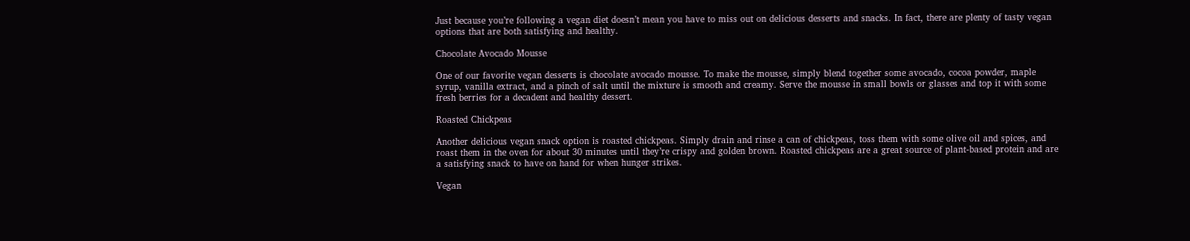Just because you’re following a vegan diet doesn’t mean you have to miss out on delicious desserts and snacks. In fact, there are plenty of tasty vegan options that are both satisfying and healthy.

Chocolate Avocado Mousse

One of our favorite vegan desserts is chocolate avocado mousse. To make the mousse, simply blend together some avocado, cocoa powder, maple syrup, vanilla extract, and a pinch of salt until the mixture is smooth and creamy. Serve the mousse in small bowls or glasses and top it with some fresh berries for a decadent and healthy dessert.

Roasted Chickpeas

Another delicious vegan snack option is roasted chickpeas. Simply drain and rinse a can of chickpeas, toss them with some olive oil and spices, and roast them in the oven for about 30 minutes until they’re crispy and golden brown. Roasted chickpeas are a great source of plant-based protein and are a satisfying snack to have on hand for when hunger strikes.

Vegan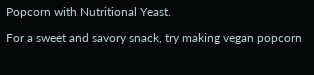Popcorn with Nutritional Yeast.

For a sweet and savory snack, try making vegan popcorn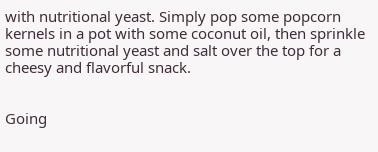with nutritional yeast. Simply pop some popcorn kernels in a pot with some coconut oil, then sprinkle some nutritional yeast and salt over the top for a cheesy and flavorful snack.


Going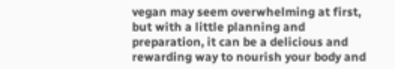vegan may seem overwhelming at first, but with a little planning and preparation, it can be a delicious and rewarding way to nourish your body and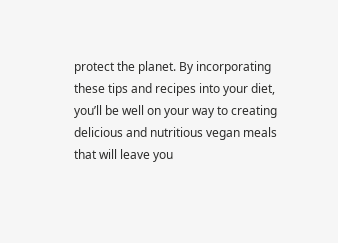protect the planet. By incorporating these tips and recipes into your diet, you’ll be well on your way to creating delicious and nutritious vegan meals that will leave you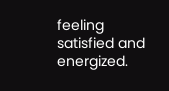feeling satisfied and energized.